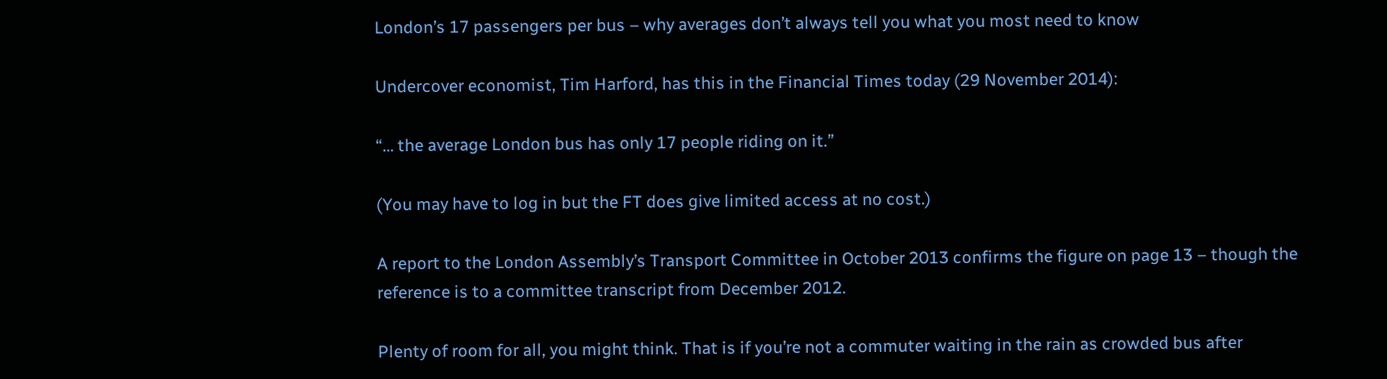London’s 17 passengers per bus – why averages don’t always tell you what you most need to know

Undercover economist, Tim Harford, has this in the Financial Times today (29 November 2014):

“… the average London bus has only 17 people riding on it.”

(You may have to log in but the FT does give limited access at no cost.)

A report to the London Assembly’s Transport Committee in October 2013 confirms the figure on page 13 – though the reference is to a committee transcript from December 2012.

Plenty of room for all, you might think. That is if you’re not a commuter waiting in the rain as crowded bus after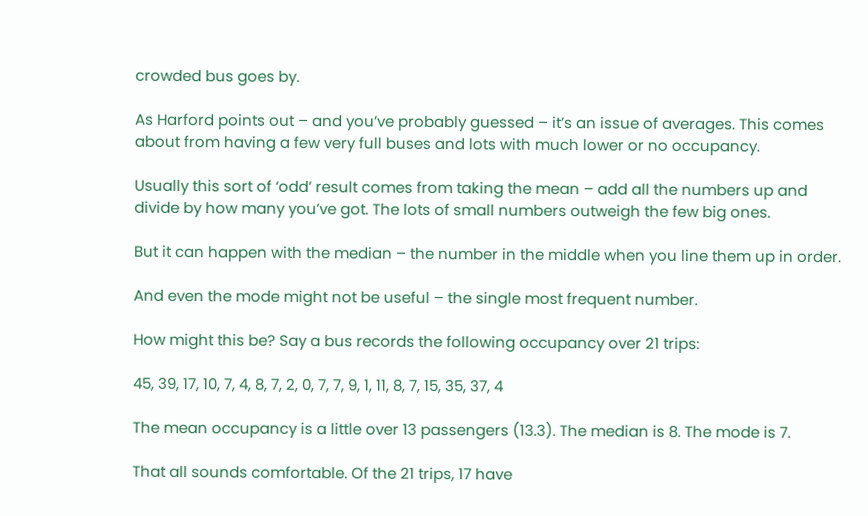crowded bus goes by.

As Harford points out – and you’ve probably guessed – it’s an issue of averages. This comes about from having a few very full buses and lots with much lower or no occupancy.

Usually this sort of ‘odd’ result comes from taking the mean – add all the numbers up and divide by how many you’ve got. The lots of small numbers outweigh the few big ones.

But it can happen with the median – the number in the middle when you line them up in order.

And even the mode might not be useful – the single most frequent number.

How might this be? Say a bus records the following occupancy over 21 trips:

45, 39, 17, 10, 7, 4, 8, 7, 2, 0, 7, 7, 9, 1, 11, 8, 7, 15, 35, 37, 4

The mean occupancy is a little over 13 passengers (13.3). The median is 8. The mode is 7.

That all sounds comfortable. Of the 21 trips, 17 have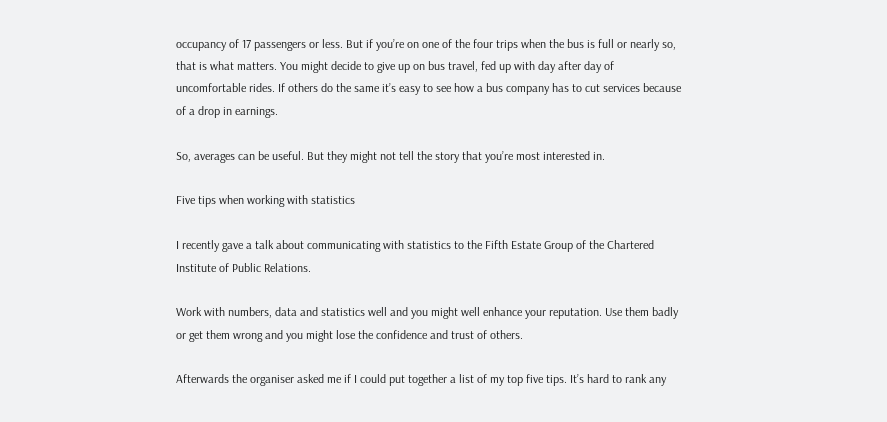occupancy of 17 passengers or less. But if you’re on one of the four trips when the bus is full or nearly so, that is what matters. You might decide to give up on bus travel, fed up with day after day of uncomfortable rides. If others do the same it’s easy to see how a bus company has to cut services because of a drop in earnings.

So, averages can be useful. But they might not tell the story that you’re most interested in.

Five tips when working with statistics

I recently gave a talk about communicating with statistics to the Fifth Estate Group of the Chartered Institute of Public Relations.

Work with numbers, data and statistics well and you might well enhance your reputation. Use them badly or get them wrong and you might lose the confidence and trust of others.

Afterwards the organiser asked me if I could put together a list of my top five tips. It’s hard to rank any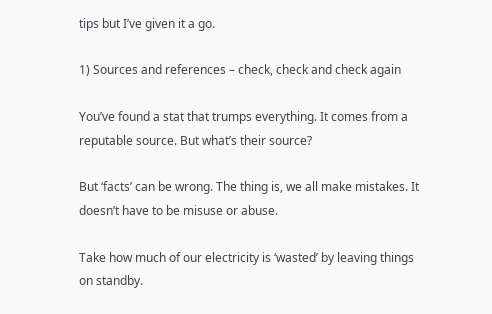tips but I’ve given it a go.

1) Sources and references – check, check and check again

You’ve found a stat that trumps everything. It comes from a reputable source. But what’s their source?

But ‘facts’ can be wrong. The thing is, we all make mistakes. It doesn’t have to be misuse or abuse.

Take how much of our electricity is ‘wasted’ by leaving things on standby.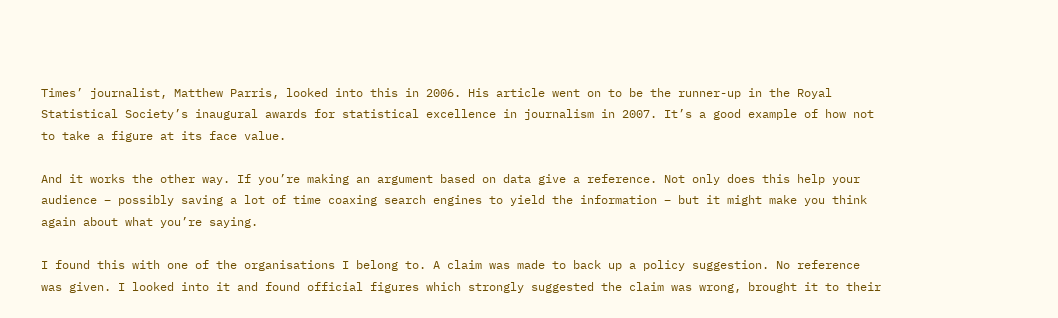Times’ journalist, Matthew Parris, looked into this in 2006. His article went on to be the runner-up in the Royal Statistical Society’s inaugural awards for statistical excellence in journalism in 2007. It’s a good example of how not to take a figure at its face value.

And it works the other way. If you’re making an argument based on data give a reference. Not only does this help your audience – possibly saving a lot of time coaxing search engines to yield the information – but it might make you think again about what you’re saying.

I found this with one of the organisations I belong to. A claim was made to back up a policy suggestion. No reference was given. I looked into it and found official figures which strongly suggested the claim was wrong, brought it to their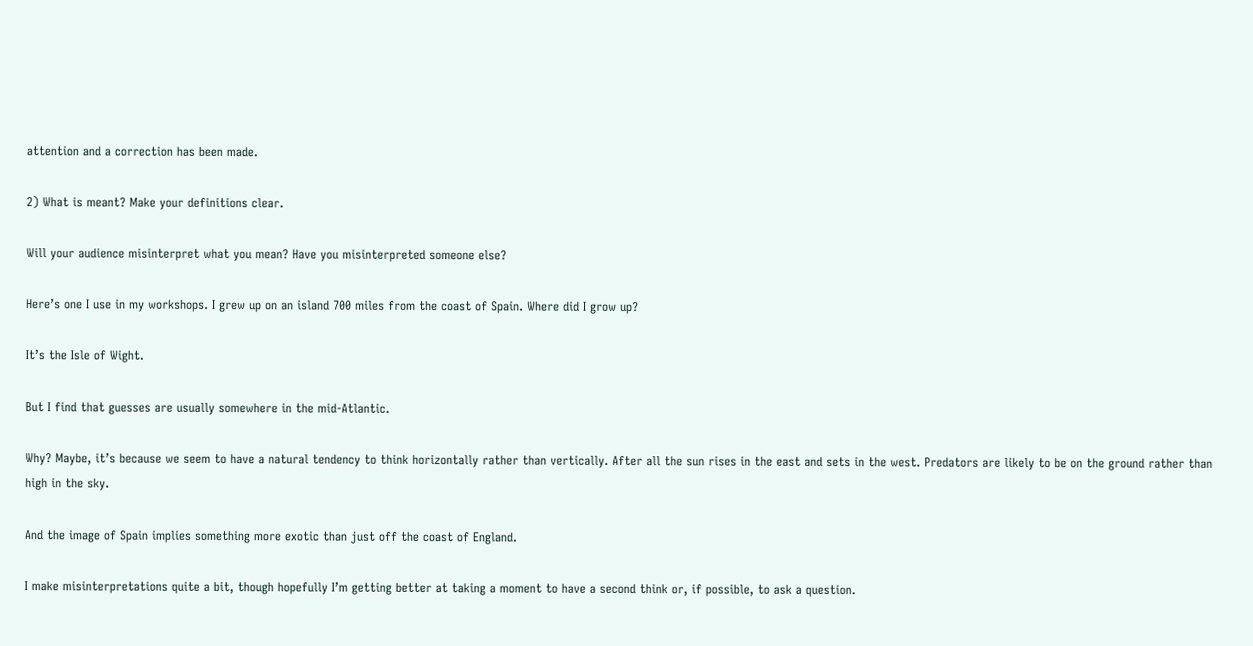attention and a correction has been made.

2) What is meant? Make your definitions clear.

Will your audience misinterpret what you mean? Have you misinterpreted someone else?

Here’s one I use in my workshops. I grew up on an island 700 miles from the coast of Spain. Where did I grow up?

It’s the Isle of Wight.

But I find that guesses are usually somewhere in the mid-Atlantic.

Why? Maybe, it’s because we seem to have a natural tendency to think horizontally rather than vertically. After all the sun rises in the east and sets in the west. Predators are likely to be on the ground rather than high in the sky.

And the image of Spain implies something more exotic than just off the coast of England.

I make misinterpretations quite a bit, though hopefully I’m getting better at taking a moment to have a second think or, if possible, to ask a question.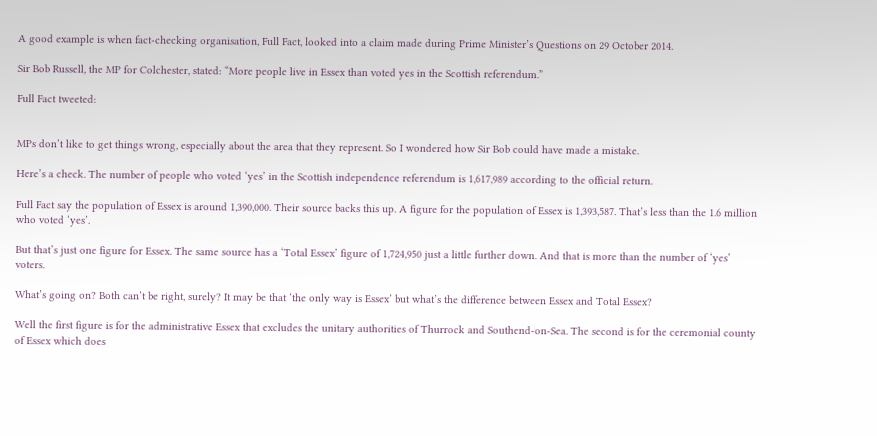A good example is when fact-checking organisation, Full Fact, looked into a claim made during Prime Minister’s Questions on 29 October 2014.

Sir Bob Russell, the MP for Colchester, stated: “More people live in Essex than voted yes in the Scottish referendum.”

Full Fact tweeted:


MPs don’t like to get things wrong, especially about the area that they represent. So I wondered how Sir Bob could have made a mistake.

Here’s a check. The number of people who voted ‘yes’ in the Scottish independence referendum is 1,617,989 according to the official return.

Full Fact say the population of Essex is around 1,390,000. Their source backs this up. A figure for the population of Essex is 1,393,587. That’s less than the 1.6 million who voted ‘yes’.

But that’s just one figure for Essex. The same source has a ‘Total Essex’ figure of 1,724,950 just a little further down. And that is more than the number of ‘yes’ voters.

What’s going on? Both can’t be right, surely? It may be that ‘the only way is Essex’ but what’s the difference between Essex and Total Essex?

Well the first figure is for the administrative Essex that excludes the unitary authorities of Thurrock and Southend-on-Sea. The second is for the ceremonial county of Essex which does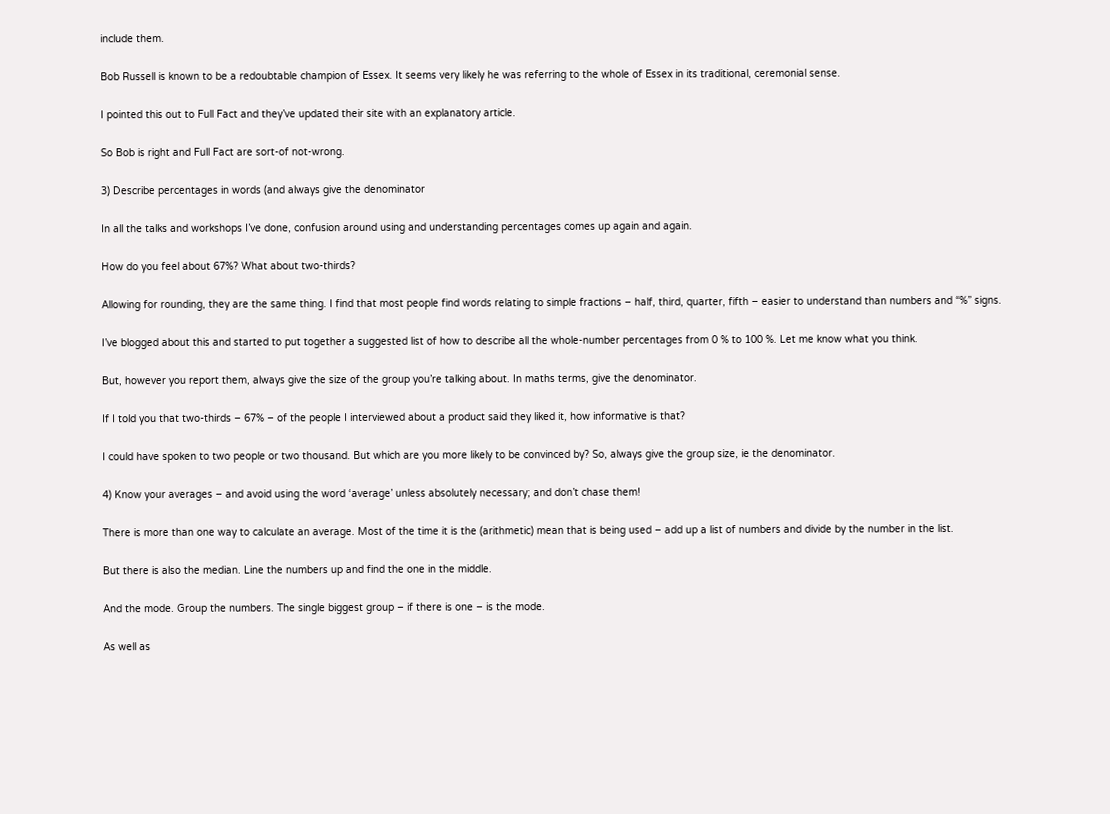include them.

Bob Russell is known to be a redoubtable champion of Essex. It seems very likely he was referring to the whole of Essex in its traditional, ceremonial sense.

I pointed this out to Full Fact and they’ve updated their site with an explanatory article.

So Bob is right and Full Fact are sort-of not-wrong.

3) Describe percentages in words (and always give the denominator

In all the talks and workshops I’ve done, confusion around using and understanding percentages comes up again and again.

How do you feel about 67%? What about two-thirds?

Allowing for rounding, they are the same thing. I find that most people find words relating to simple fractions – half, third, quarter, fifth – easier to understand than numbers and “%” signs.

I’ve blogged about this and started to put together a suggested list of how to describe all the whole-number percentages from 0 % to 100 %. Let me know what you think.

But, however you report them, always give the size of the group you’re talking about. In maths terms, give the denominator.

If I told you that two-thirds – 67% – of the people I interviewed about a product said they liked it, how informative is that?

I could have spoken to two people or two thousand. But which are you more likely to be convinced by? So, always give the group size, ie the denominator.

4) Know your averages – and avoid using the word ‘average’ unless absolutely necessary; and don’t chase them!

There is more than one way to calculate an average. Most of the time it is the (arithmetic) mean that is being used – add up a list of numbers and divide by the number in the list.

But there is also the median. Line the numbers up and find the one in the middle.

And the mode. Group the numbers. The single biggest group – if there is one – is the mode.

As well as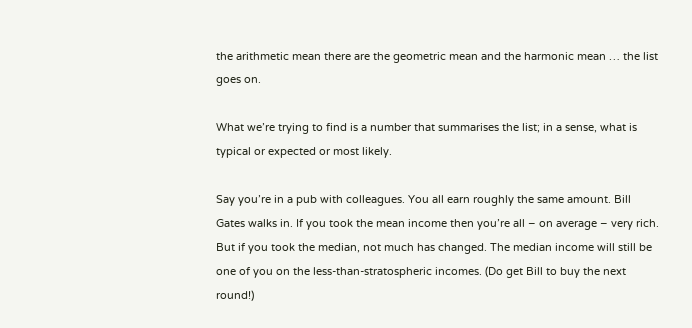the arithmetic mean there are the geometric mean and the harmonic mean … the list goes on.

What we’re trying to find is a number that summarises the list; in a sense, what is typical or expected or most likely.

Say you’re in a pub with colleagues. You all earn roughly the same amount. Bill Gates walks in. If you took the mean income then you’re all – on average – very rich. But if you took the median, not much has changed. The median income will still be one of you on the less-than-stratospheric incomes. (Do get Bill to buy the next round!)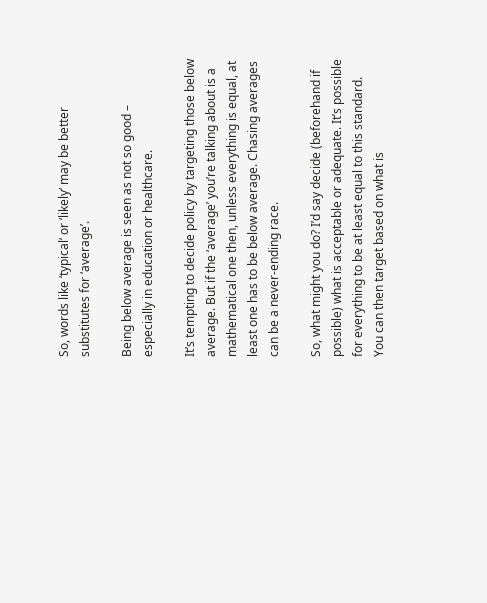So, words like ‘typical‘ or ‘likely‘ may be better substitutes for ‘average’.

Being below average is seen as not so good – especially in education or healthcare.

It’s tempting to decide policy by targeting those below average. But if the ‘average’ you’re talking about is a mathematical one then, unless everything is equal, at least one has to be below average. Chasing averages can be a never-ending race.

So, what might you do? I’d say decide (beforehand if possible) what is acceptable or adequate. It’s possible for everything to be at least equal to this standard. You can then target based on what is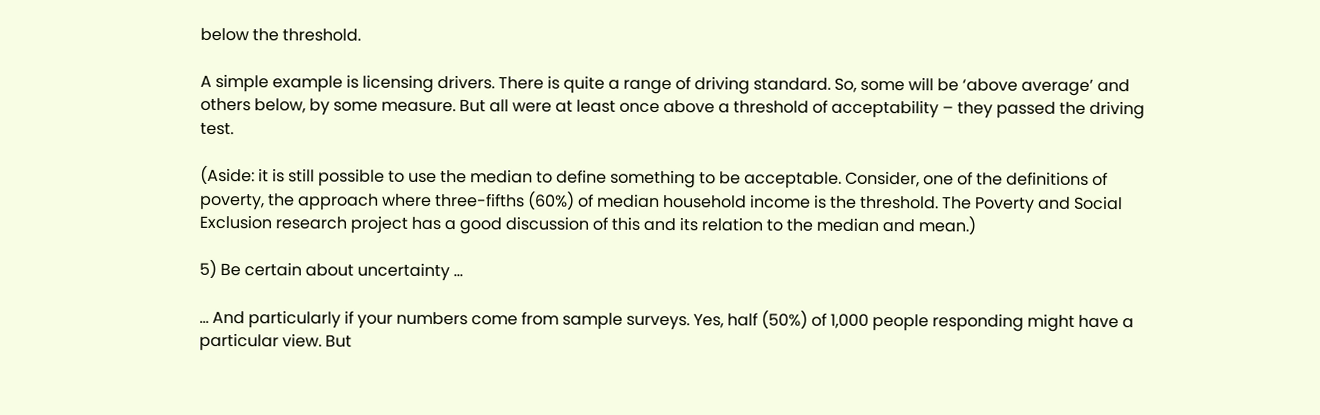below the threshold.

A simple example is licensing drivers. There is quite a range of driving standard. So, some will be ‘above average’ and others below, by some measure. But all were at least once above a threshold of acceptability – they passed the driving test.

(Aside: it is still possible to use the median to define something to be acceptable. Consider, one of the definitions of poverty, the approach where three-fifths (60%) of median household income is the threshold. The Poverty and Social Exclusion research project has a good discussion of this and its relation to the median and mean.)

5) Be certain about uncertainty …

… And particularly if your numbers come from sample surveys. Yes, half (50%) of 1,000 people responding might have a particular view. But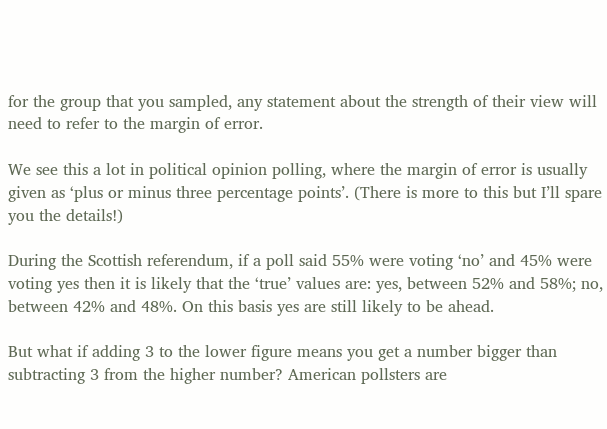for the group that you sampled, any statement about the strength of their view will need to refer to the margin of error.

We see this a lot in political opinion polling, where the margin of error is usually given as ‘plus or minus three percentage points’. (There is more to this but I’ll spare you the details!)

During the Scottish referendum, if a poll said 55% were voting ‘no’ and 45% were voting yes then it is likely that the ‘true’ values are: yes, between 52% and 58%; no, between 42% and 48%. On this basis yes are still likely to be ahead.

But what if adding 3 to the lower figure means you get a number bigger than subtracting 3 from the higher number? American pollsters are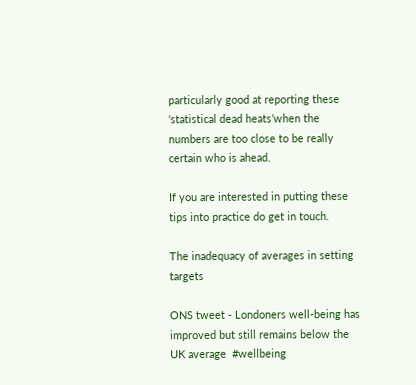particularly good at reporting these ‘statistical dead heats’when the numbers are too close to be really certain who is ahead.

If you are interested in putting these tips into practice do get in touch.

The inadequacy of averages in setting targets

ONS tweet - Londoners well-being has improved but still remains below the UK average  #wellbeing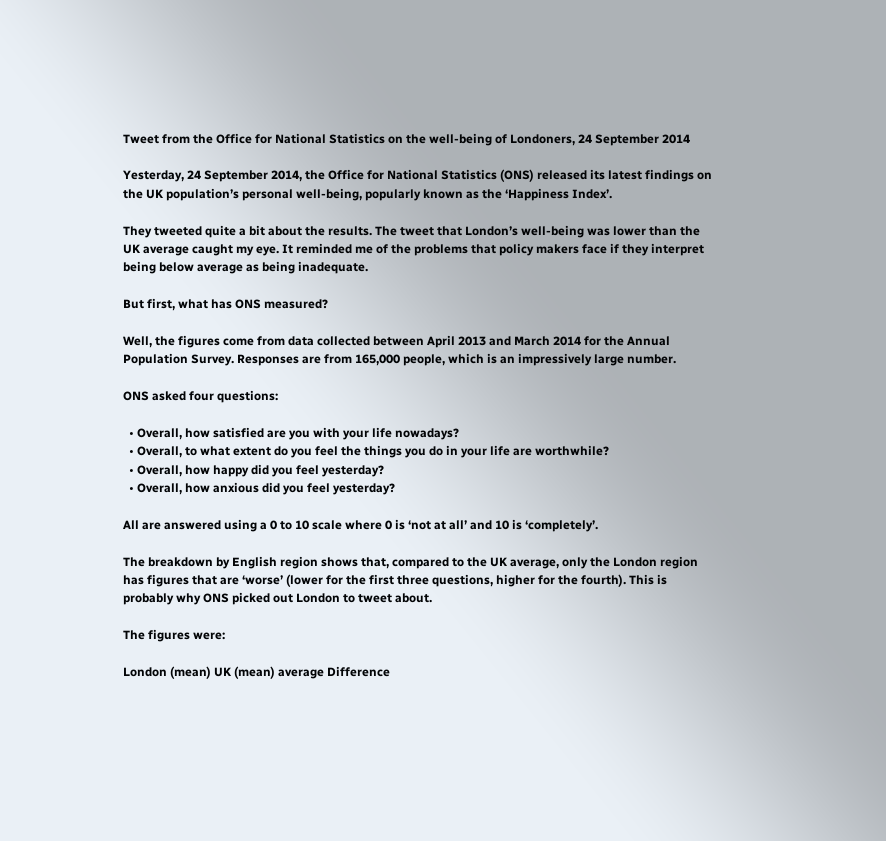Tweet from the Office for National Statistics on the well-being of Londoners, 24 September 2014

Yesterday, 24 September 2014, the Office for National Statistics (ONS) released its latest findings on the UK population’s personal well-being, popularly known as the ‘Happiness Index’.

They tweeted quite a bit about the results. The tweet that London’s well-being was lower than the UK average caught my eye. It reminded me of the problems that policy makers face if they interpret being below average as being inadequate.

But first, what has ONS measured?

Well, the figures come from data collected between April 2013 and March 2014 for the Annual Population Survey. Responses are from 165,000 people, which is an impressively large number.

ONS asked four questions:

  • Overall, how satisfied are you with your life nowadays?
  • Overall, to what extent do you feel the things you do in your life are worthwhile?
  • Overall, how happy did you feel yesterday?
  • Overall, how anxious did you feel yesterday?

All are answered using a 0 to 10 scale where 0 is ‘not at all’ and 10 is ‘completely’.

The breakdown by English region shows that, compared to the UK average, only the London region has figures that are ‘worse’ (lower for the first three questions, higher for the fourth). This is probably why ONS picked out London to tweet about.

The figures were:

London (mean) UK (mean) average Difference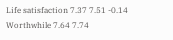Life satisfaction 7.37 7.51 -0.14
Worthwhile 7.64 7.74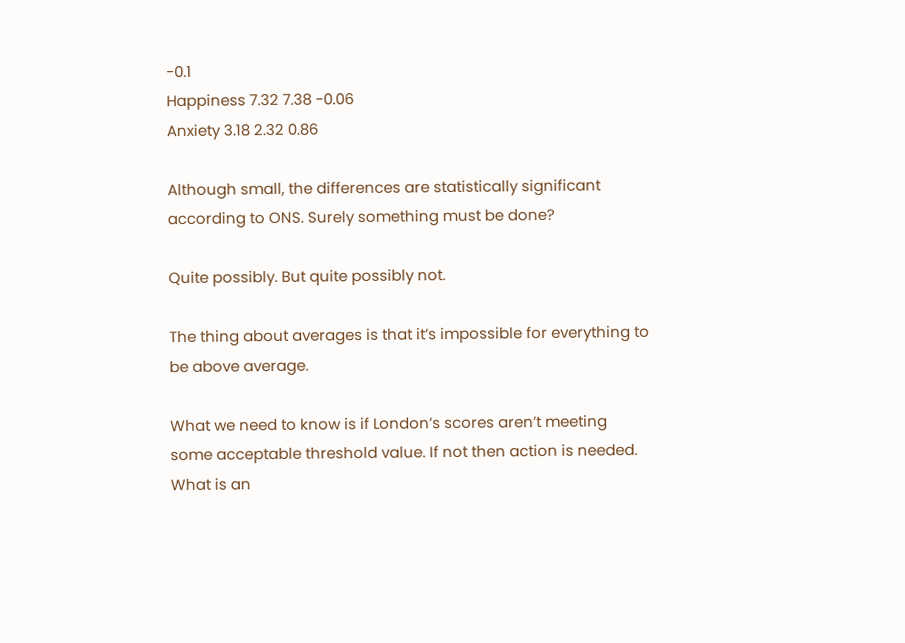-0.1
Happiness 7.32 7.38 -0.06
Anxiety 3.18 2.32 0.86

Although small, the differences are statistically significant according to ONS. Surely something must be done?

Quite possibly. But quite possibly not.

The thing about averages is that it’s impossible for everything to be above average.

What we need to know is if London’s scores aren’t meeting some acceptable threshold value. If not then action is needed. What is an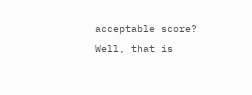acceptable score? Well, that is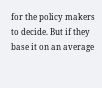for the policy makers to decide. But if they base it on an average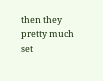then they pretty much set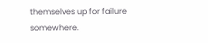themselves up for failure somewhere.